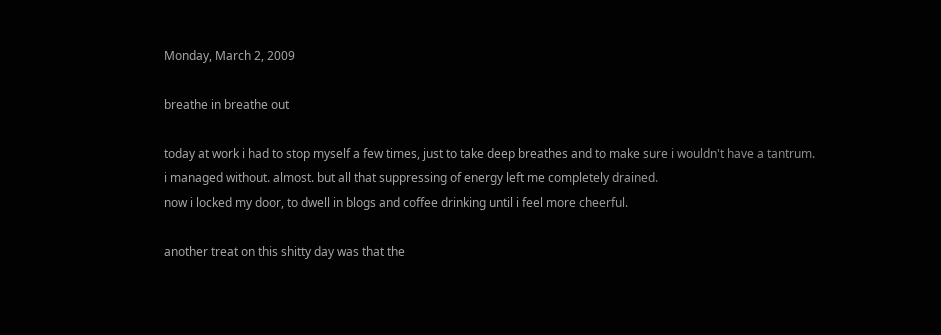Monday, March 2, 2009

breathe in breathe out

today at work i had to stop myself a few times, just to take deep breathes and to make sure i wouldn't have a tantrum.
i managed without. almost. but all that suppressing of energy left me completely drained.
now i locked my door, to dwell in blogs and coffee drinking until i feel more cheerful.

another treat on this shitty day was that the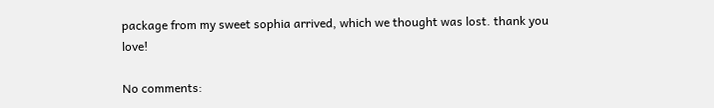package from my sweet sophia arrived, which we thought was lost. thank you love!

No comments: